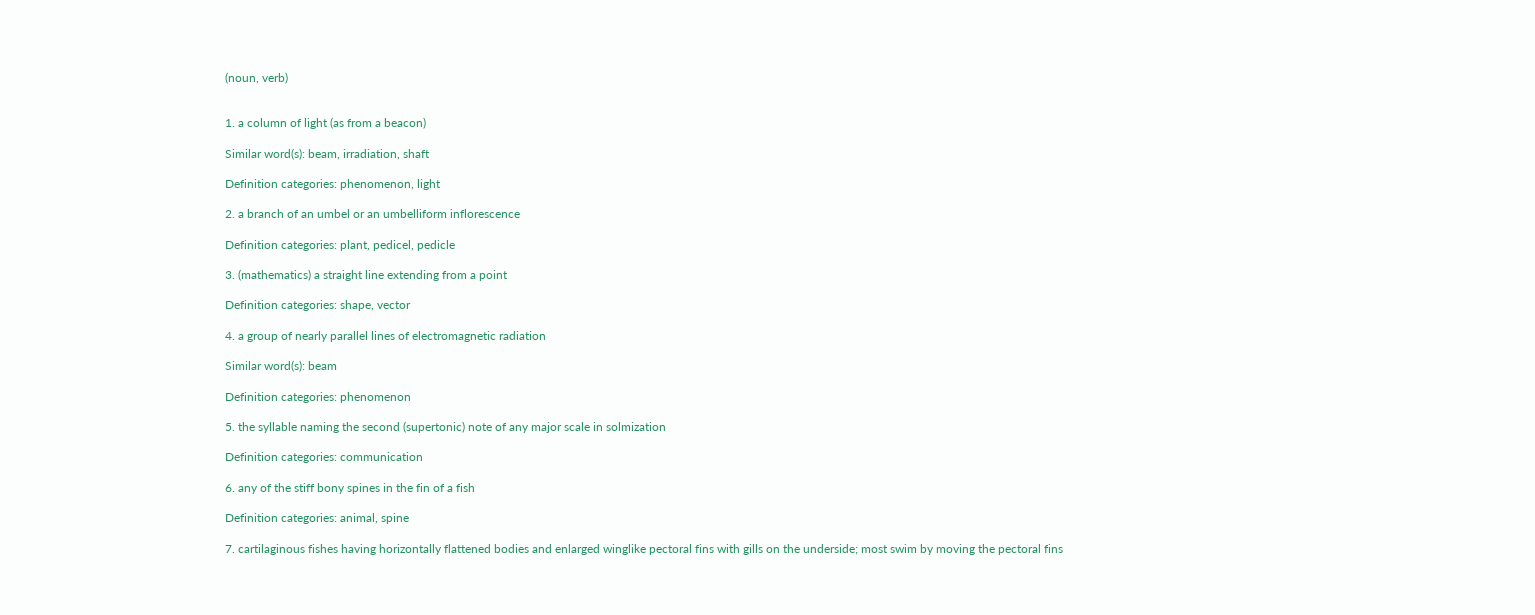(noun, verb)


1. a column of light (as from a beacon)

Similar word(s): beam, irradiation, shaft

Definition categories: phenomenon, light

2. a branch of an umbel or an umbelliform inflorescence

Definition categories: plant, pedicel, pedicle

3. (mathematics) a straight line extending from a point

Definition categories: shape, vector

4. a group of nearly parallel lines of electromagnetic radiation

Similar word(s): beam

Definition categories: phenomenon

5. the syllable naming the second (supertonic) note of any major scale in solmization

Definition categories: communication

6. any of the stiff bony spines in the fin of a fish

Definition categories: animal, spine

7. cartilaginous fishes having horizontally flattened bodies and enlarged winglike pectoral fins with gills on the underside; most swim by moving the pectoral fins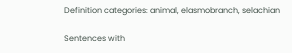Definition categories: animal, elasmobranch, selachian

Sentences with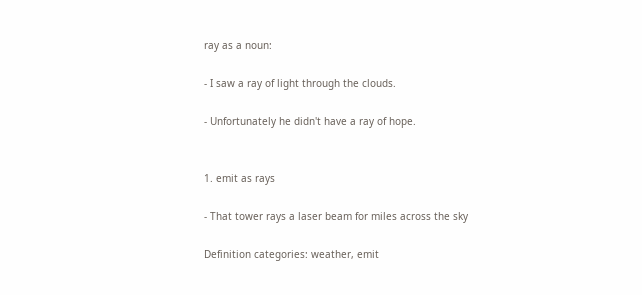ray as a noun:

- I saw a ray of light through the clouds.

- Unfortunately he didn't have a ray of hope.


1. emit as rays

- That tower rays a laser beam for miles across the sky

Definition categories: weather, emit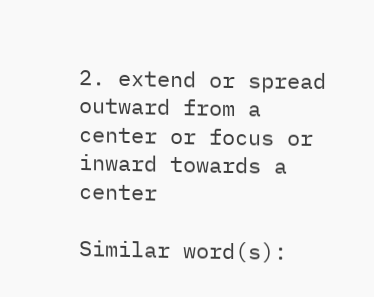2. extend or spread outward from a center or focus or inward towards a center

Similar word(s):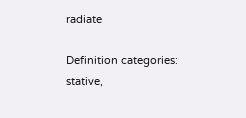radiate

Definition categories: stative,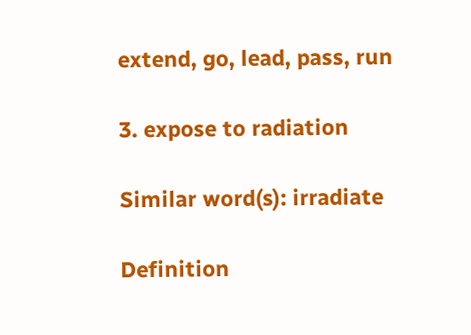extend, go, lead, pass, run

3. expose to radiation

Similar word(s): irradiate

Definition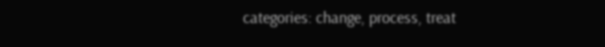categories: change, process, treat